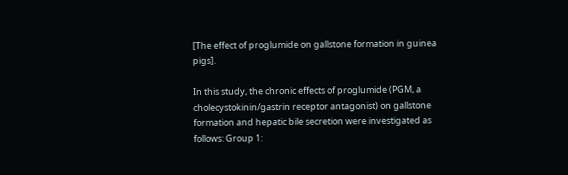[The effect of proglumide on gallstone formation in guinea pigs].

In this study, the chronic effects of proglumide (PGM, a cholecystokinin/gastrin receptor antagonist) on gallstone formation and hepatic bile secretion were investigated as follows: Group 1: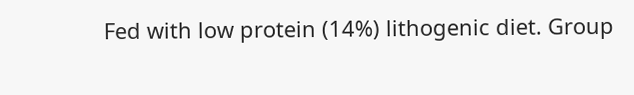Fed with low protein (14%) lithogenic diet. Group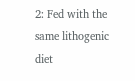2: Fed with the same lithogenic diet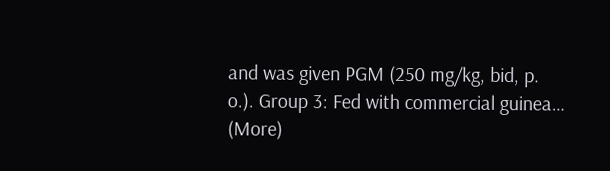and was given PGM (250 mg/kg, bid, p. o.). Group 3: Fed with commercial guinea… (More)